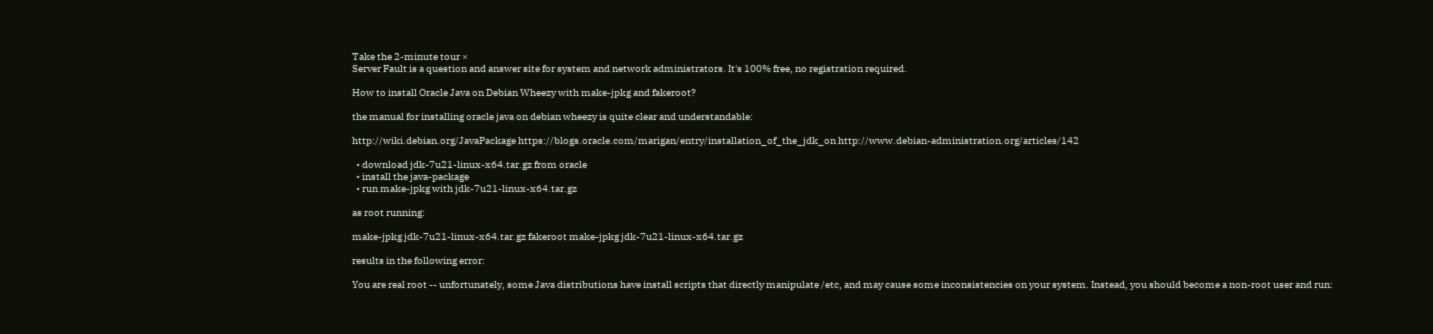Take the 2-minute tour ×
Server Fault is a question and answer site for system and network administrators. It's 100% free, no registration required.

How to install Oracle Java on Debian Wheezy with make-jpkg and fakeroot?

the manual for installing oracle java on debian wheezy is quite clear and understandable:

http://wiki.debian.org/JavaPackage https://blogs.oracle.com/marigan/entry/installation_of_the_jdk_on http://www.debian-administration.org/articles/142

  • download jdk-7u21-linux-x64.tar.gz from oracle
  • install the java-package
  • run make-jpkg with jdk-7u21-linux-x64.tar.gz

as root running:

make-jpkg jdk-7u21-linux-x64.tar.gz fakeroot make-jpkg jdk-7u21-linux-x64.tar.gz

results in the following error:

You are real root -- unfortunately, some Java distributions have install scripts that directly manipulate /etc, and may cause some inconsistencies on your system. Instead, you should become a non-root user and run: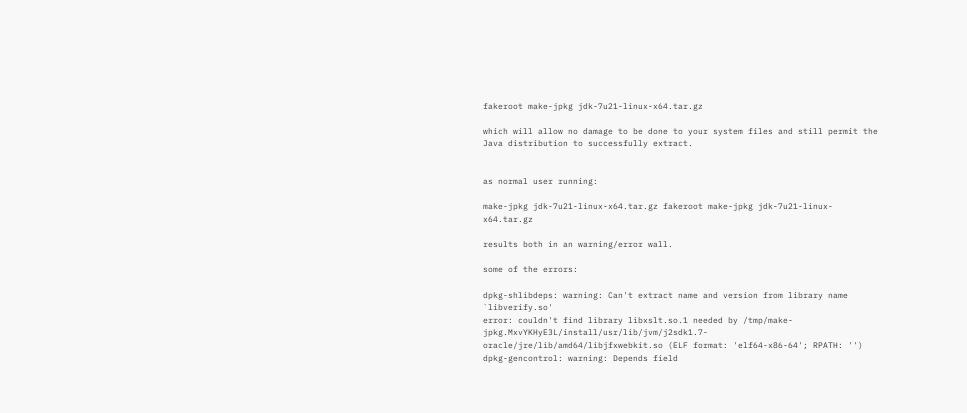fakeroot make-jpkg jdk-7u21-linux-x64.tar.gz

which will allow no damage to be done to your system files and still permit the Java distribution to successfully extract.


as normal user running:

make-jpkg jdk-7u21-linux-x64.tar.gz fakeroot make-jpkg jdk-7u21-linux-x64.tar.gz

results both in an warning/error wall.

some of the errors:

dpkg-shlibdeps: warning: Can't extract name and version from library name `libverify.so'
error: couldn't find library libxslt.so.1 needed by /tmp/make-jpkg.MxvYKHyE3L/install/usr/lib/jvm/j2sdk1.7-oracle/jre/lib/amd64/libjfxwebkit.so (ELF format: 'elf64-x86-64'; RPATH: '')
dpkg-gencontrol: warning: Depends field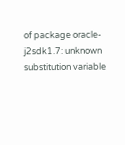of package oracle-j2sdk1.7: unknown substitution variable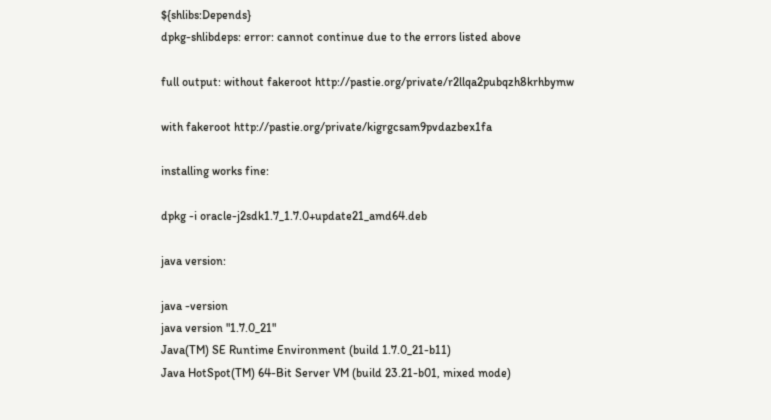${shlibs:Depends}
dpkg-shlibdeps: error: cannot continue due to the errors listed above

full output: without fakeroot http://pastie.org/private/r2llqa2pubqzh8krhbymw

with fakeroot http://pastie.org/private/kigrgcsam9pvdazbex1fa

installing works fine:

dpkg -i oracle-j2sdk1.7_1.7.0+update21_amd64.deb

java version:

java -version
java version "1.7.0_21"
Java(TM) SE Runtime Environment (build 1.7.0_21-b11)
Java HotSpot(TM) 64-Bit Server VM (build 23.21-b01, mixed mode)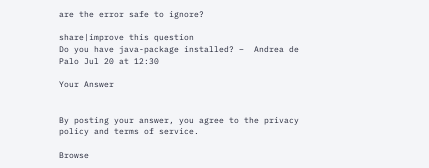are the error safe to ignore?

share|improve this question
Do you have java-package installed? –  Andrea de Palo Jul 20 at 12:30

Your Answer


By posting your answer, you agree to the privacy policy and terms of service.

Browse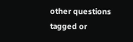other questions tagged or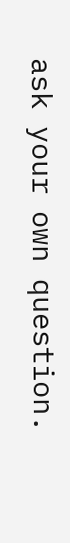ask your own question.